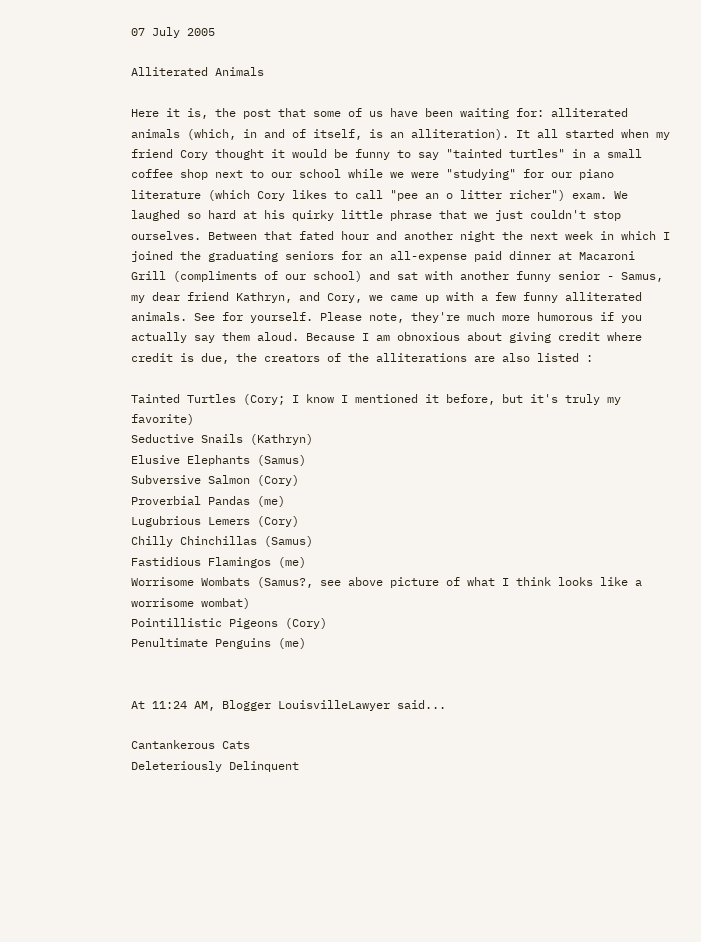07 July 2005

Alliterated Animals

Here it is, the post that some of us have been waiting for: alliterated animals (which, in and of itself, is an alliteration). It all started when my friend Cory thought it would be funny to say "tainted turtles" in a small coffee shop next to our school while we were "studying" for our piano literature (which Cory likes to call "pee an o litter richer") exam. We laughed so hard at his quirky little phrase that we just couldn't stop ourselves. Between that fated hour and another night the next week in which I joined the graduating seniors for an all-expense paid dinner at Macaroni Grill (compliments of our school) and sat with another funny senior - Samus, my dear friend Kathryn, and Cory, we came up with a few funny alliterated animals. See for yourself. Please note, they're much more humorous if you actually say them aloud. Because I am obnoxious about giving credit where credit is due, the creators of the alliterations are also listed :

Tainted Turtles (Cory; I know I mentioned it before, but it's truly my favorite)
Seductive Snails (Kathryn)
Elusive Elephants (Samus)
Subversive Salmon (Cory)
Proverbial Pandas (me)
Lugubrious Lemers (Cory)
Chilly Chinchillas (Samus)
Fastidious Flamingos (me)
Worrisome Wombats (Samus?, see above picture of what I think looks like a worrisome wombat)
Pointillistic Pigeons (Cory)
Penultimate Penguins (me)


At 11:24 AM, Blogger LouisvilleLawyer said...

Cantankerous Cats
Deleteriously Delinquent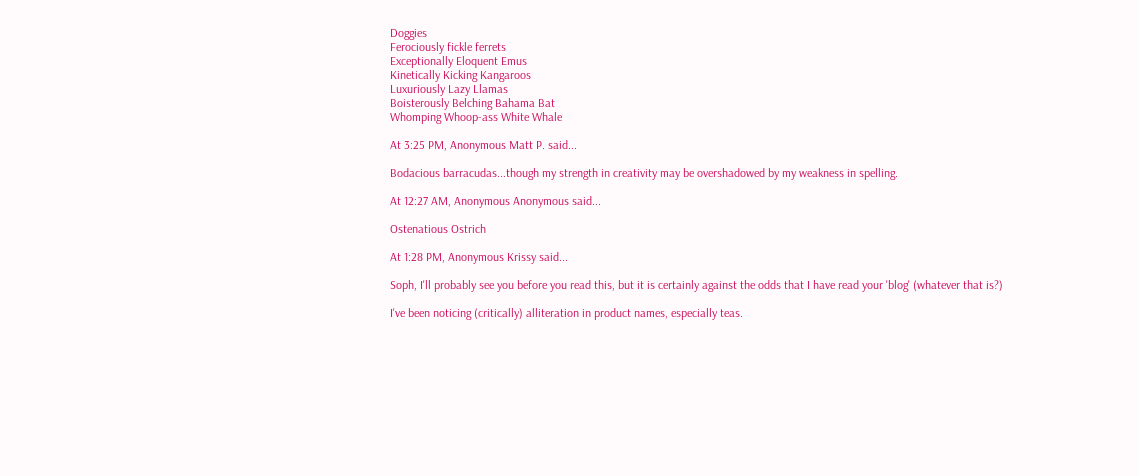Doggies
Ferociously fickle ferrets
Exceptionally Eloquent Emus
Kinetically Kicking Kangaroos
Luxuriously Lazy Llamas
Boisterously Belching Bahama Bat
Whomping Whoop-ass White Whale

At 3:25 PM, Anonymous Matt P. said...

Bodacious barracudas...though my strength in creativity may be overshadowed by my weakness in spelling.

At 12:27 AM, Anonymous Anonymous said...

Ostenatious Ostrich

At 1:28 PM, Anonymous Krissy said...

Soph, I'll probably see you before you read this, but it is certainly against the odds that I have read your 'blog' (whatever that is?)

I've been noticing (critically) alliteration in product names, especially teas.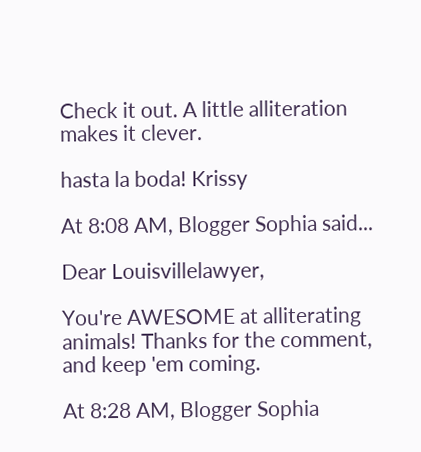Check it out. A little alliteration makes it clever.

hasta la boda! Krissy

At 8:08 AM, Blogger Sophia said...

Dear Louisvillelawyer,

You're AWESOME at alliterating animals! Thanks for the comment, and keep 'em coming.

At 8:28 AM, Blogger Sophia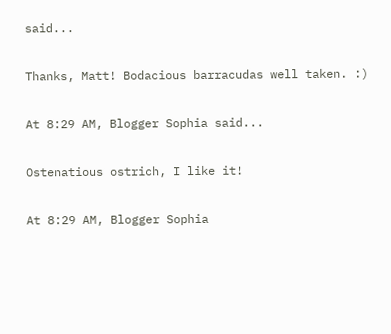said...

Thanks, Matt! Bodacious barracudas well taken. :)

At 8:29 AM, Blogger Sophia said...

Ostenatious ostrich, I like it!

At 8:29 AM, Blogger Sophia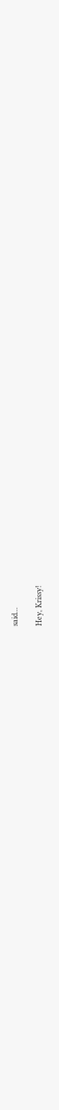said...

Hey, Krissy!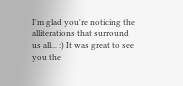I'm glad you're noticing the alliterations that surround us all... :) It was great to see you the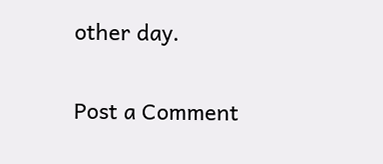other day.


Post a Comment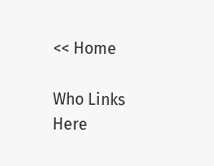<< Home

Who Links Here